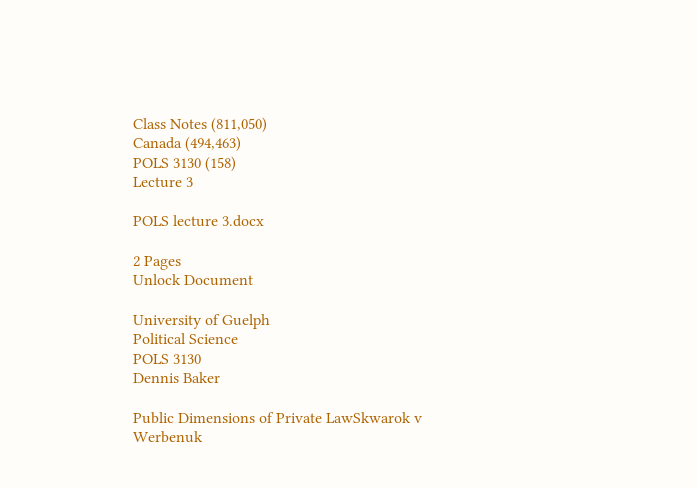Class Notes (811,050)
Canada (494,463)
POLS 3130 (158)
Lecture 3

POLS lecture 3.docx

2 Pages
Unlock Document

University of Guelph
Political Science
POLS 3130
Dennis Baker

Public Dimensions of Private LawSkwarok v Werbenuk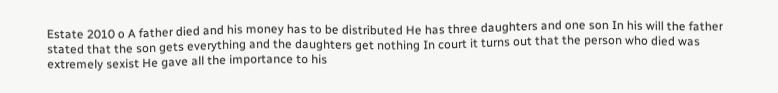Estate 2010 o A father died and his money has to be distributed He has three daughters and one son In his will the father stated that the son gets everything and the daughters get nothing In court it turns out that the person who died was extremely sexist He gave all the importance to his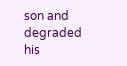son and degraded his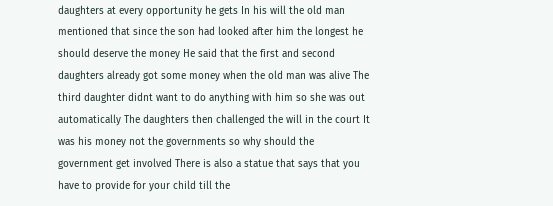daughters at every opportunity he gets In his will the old man mentioned that since the son had looked after him the longest he should deserve the money He said that the first and second daughters already got some money when the old man was alive The third daughter didnt want to do anything with him so she was out automatically The daughters then challenged the will in the court It was his money not the governments so why should the government get involved There is also a statue that says that you have to provide for your child till the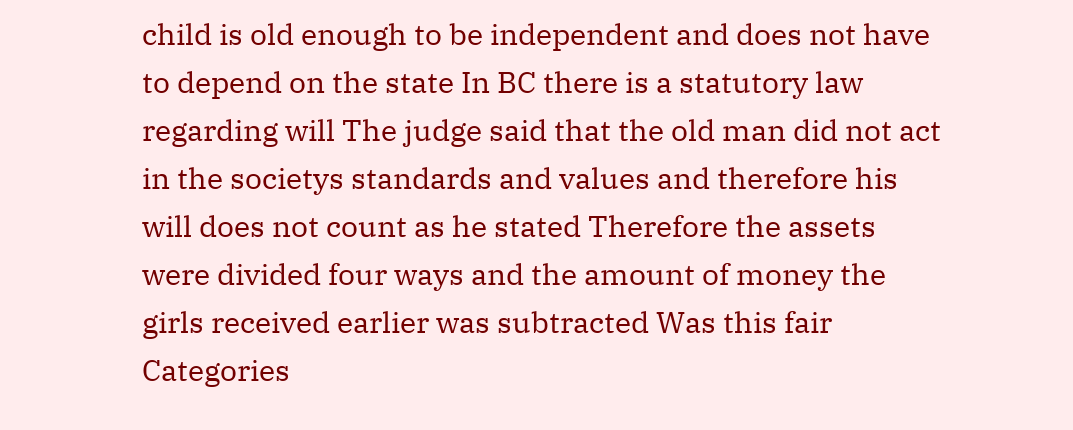child is old enough to be independent and does not have to depend on the state In BC there is a statutory law regarding will The judge said that the old man did not act in the societys standards and values and therefore his will does not count as he stated Therefore the assets were divided four ways and the amount of money the girls received earlier was subtracted Was this fair Categories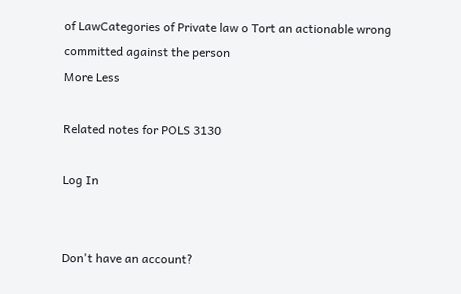of LawCategories of Private law o Tort an actionable wrong committed against the person
More Less

Related notes for POLS 3130

Log In


Don't have an account?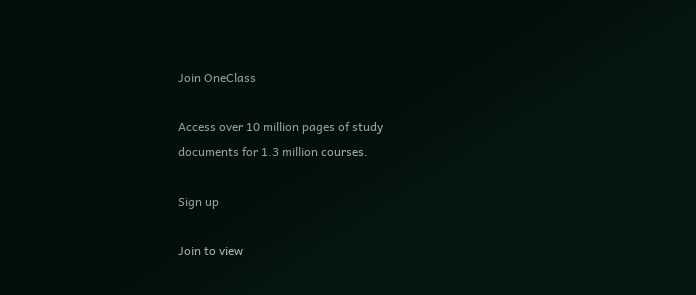Join OneClass

Access over 10 million pages of study
documents for 1.3 million courses.

Sign up

Join to view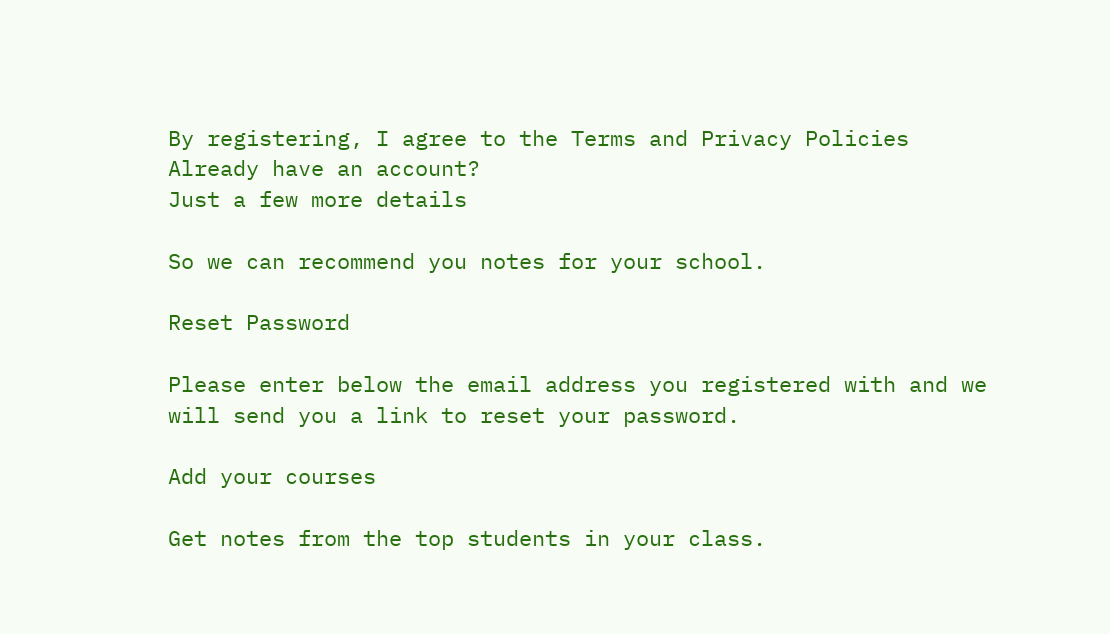By registering, I agree to the Terms and Privacy Policies
Already have an account?
Just a few more details

So we can recommend you notes for your school.

Reset Password

Please enter below the email address you registered with and we will send you a link to reset your password.

Add your courses

Get notes from the top students in your class.